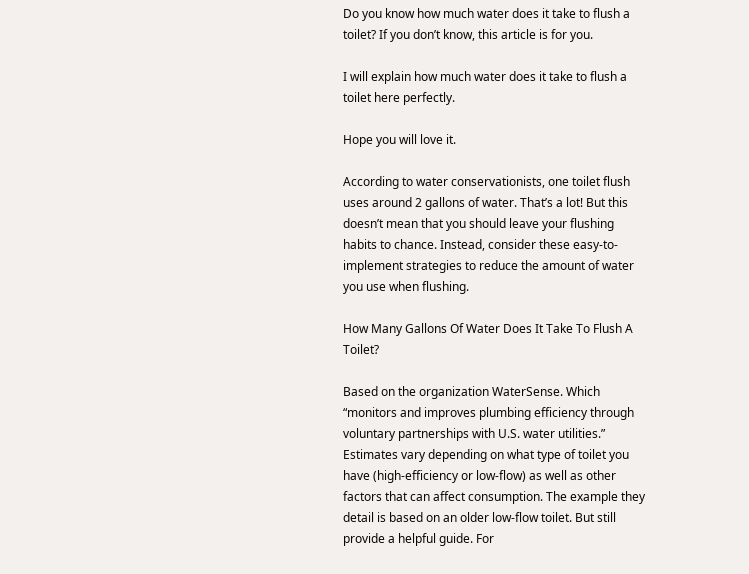Do you know how much water does it take to flush a toilet? If you don’t know, this article is for you.

I will explain how much water does it take to flush a toilet here perfectly.

Hope you will love it.

According to water conservationists, one toilet flush uses around 2 gallons of water. That’s a lot! But this doesn’t mean that you should leave your flushing habits to chance. Instead, consider these easy-to-implement strategies to reduce the amount of water you use when flushing.

How Many Gallons Of Water Does It Take To Flush A Toilet?

Based on the organization WaterSense. Which “monitors and improves plumbing efficiency through voluntary partnerships with U.S. water utilities.” Estimates vary depending on what type of toilet you have (high-efficiency or low-flow) as well as other factors that can affect consumption. The example they detail is based on an older low-flow toilet. But still provide a helpful guide. For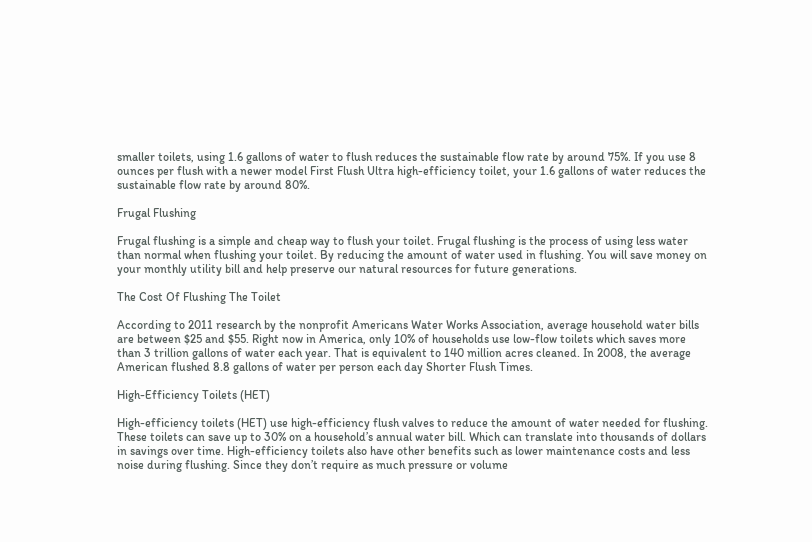smaller toilets, using 1.6 gallons of water to flush reduces the sustainable flow rate by around 75%. If you use 8 ounces per flush with a newer model First Flush Ultra high-efficiency toilet, your 1.6 gallons of water reduces the sustainable flow rate by around 80%.

Frugal Flushing

Frugal flushing is a simple and cheap way to flush your toilet. Frugal flushing is the process of using less water than normal when flushing your toilet. By reducing the amount of water used in flushing. You will save money on your monthly utility bill and help preserve our natural resources for future generations.

The Cost Of Flushing The Toilet

According to 2011 research by the nonprofit Americans Water Works Association, average household water bills are between $25 and $55. Right now in America, only 10% of households use low-flow toilets which saves more than 3 trillion gallons of water each year. That is equivalent to 140 million acres cleaned. In 2008, the average American flushed 8.8 gallons of water per person each day Shorter Flush Times.

High-Efficiency Toilets (HET)

High-efficiency toilets (HET) use high-efficiency flush valves to reduce the amount of water needed for flushing. These toilets can save up to 30% on a household’s annual water bill. Which can translate into thousands of dollars in savings over time. High-efficiency toilets also have other benefits such as lower maintenance costs and less noise during flushing. Since they don’t require as much pressure or volume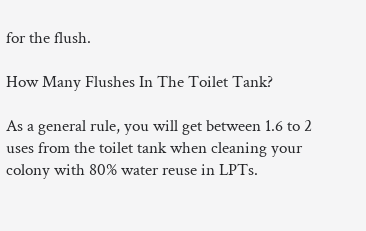for the flush.

How Many Flushes In The Toilet Tank?

As a general rule, you will get between 1.6 to 2 uses from the toilet tank when cleaning your colony with 80% water reuse in LPTs.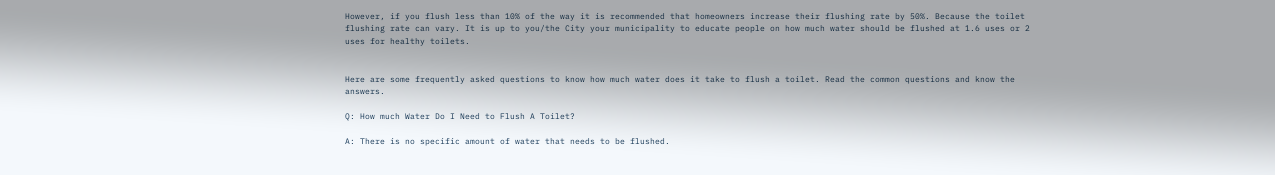However, if you flush less than 10% of the way it is recommended that homeowners increase their flushing rate by 50%. Because the toilet flushing rate can vary. It is up to you/the City your municipality to educate people on how much water should be flushed at 1.6 uses or 2 uses for healthy toilets.


Here are some frequently asked questions to know how much water does it take to flush a toilet. Read the common questions and know the answers.

Q: How much Water Do I Need to Flush A Toilet?

A: There is no specific amount of water that needs to be flushed.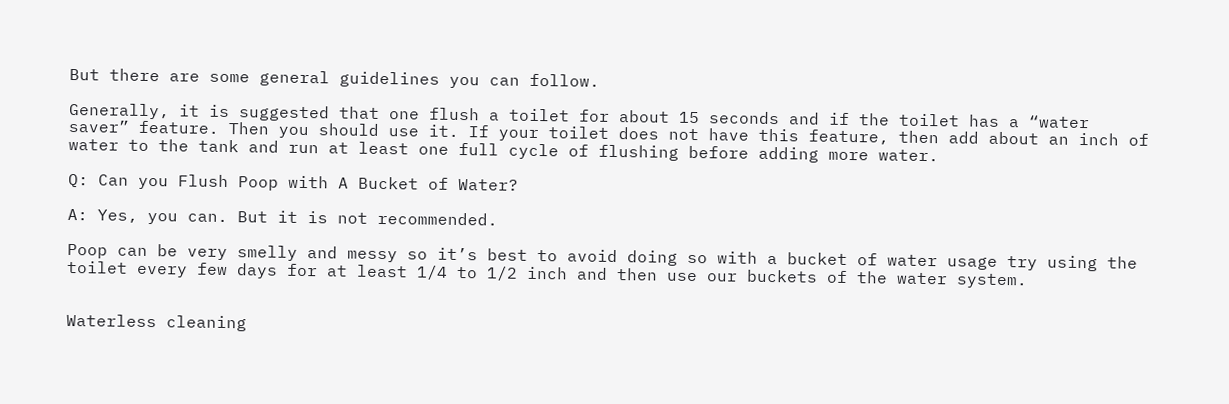But there are some general guidelines you can follow.

Generally, it is suggested that one flush a toilet for about 15 seconds and if the toilet has a “water saver” feature. Then you should use it. If your toilet does not have this feature, then add about an inch of water to the tank and run at least one full cycle of flushing before adding more water.

Q: Can you Flush Poop with A Bucket of Water?

A: Yes, you can. But it is not recommended.

Poop can be very smelly and messy so it’s best to avoid doing so with a bucket of water usage try using the toilet every few days for at least 1/4 to 1/2 inch and then use our buckets of the water system.


Waterless cleaning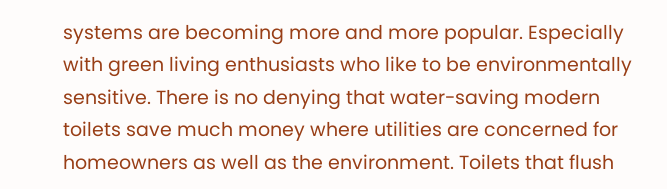systems are becoming more and more popular. Especially with green living enthusiasts who like to be environmentally sensitive. There is no denying that water-saving modern toilets save much money where utilities are concerned for homeowners as well as the environment. Toilets that flush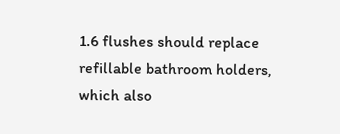1.6 flushes should replace refillable bathroom holders, which also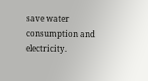save water consumption and electricity.